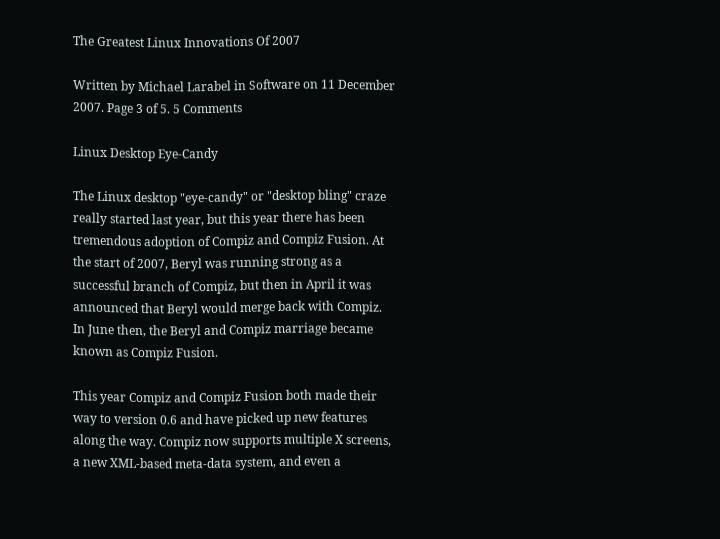The Greatest Linux Innovations Of 2007

Written by Michael Larabel in Software on 11 December 2007. Page 3 of 5. 5 Comments

Linux Desktop Eye-Candy

The Linux desktop "eye-candy" or "desktop bling" craze really started last year, but this year there has been tremendous adoption of Compiz and Compiz Fusion. At the start of 2007, Beryl was running strong as a successful branch of Compiz, but then in April it was announced that Beryl would merge back with Compiz. In June then, the Beryl and Compiz marriage became known as Compiz Fusion.

This year Compiz and Compiz Fusion both made their way to version 0.6 and have picked up new features along the way. Compiz now supports multiple X screens, a new XML-based meta-data system, and even a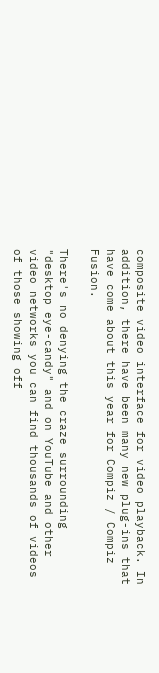composite video interface for video playback. In addition, there have been many new plug-ins that have come about this year for Compiz / Compiz Fusion.

There's no denying the craze surrounding "desktop eye-candy" and on YouTube and other video networks you can find thousands of videos of those showing off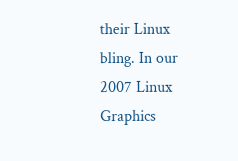their Linux bling. In our 2007 Linux Graphics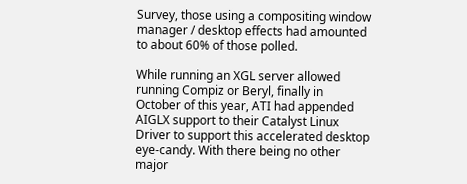Survey, those using a compositing window manager / desktop effects had amounted to about 60% of those polled.

While running an XGL server allowed running Compiz or Beryl, finally in October of this year, ATI had appended AIGLX support to their Catalyst Linux Driver to support this accelerated desktop eye-candy. With there being no other major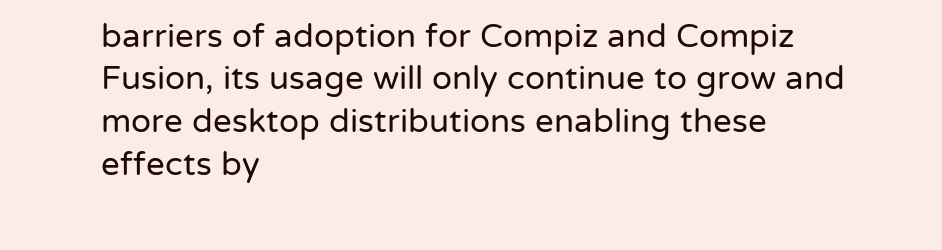barriers of adoption for Compiz and Compiz Fusion, its usage will only continue to grow and more desktop distributions enabling these effects by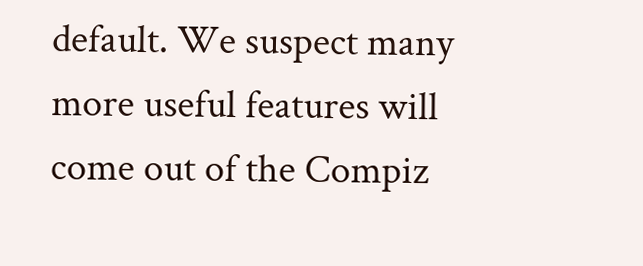default. We suspect many more useful features will come out of the Compiz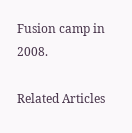Fusion camp in 2008.

Related Articles